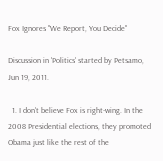Fox Ignores "We Report, You Decide"

Discussion in 'Politics' started by Petsamo, Jun 19, 2011.

  1. I don't believe Fox is right-wing. In the 2008 Presidential elections, they promoted Obama just like the rest of the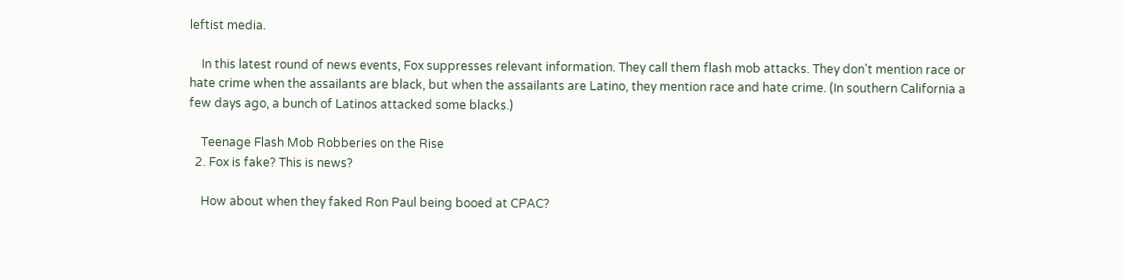leftist media.

    In this latest round of news events, Fox suppresses relevant information. They call them flash mob attacks. They don't mention race or hate crime when the assailants are black, but when the assailants are Latino, they mention race and hate crime. (In southern California a few days ago, a bunch of Latinos attacked some blacks.)

    Teenage Flash Mob Robberies on the Rise
  2. Fox is fake? This is news?

    How about when they faked Ron Paul being booed at CPAC?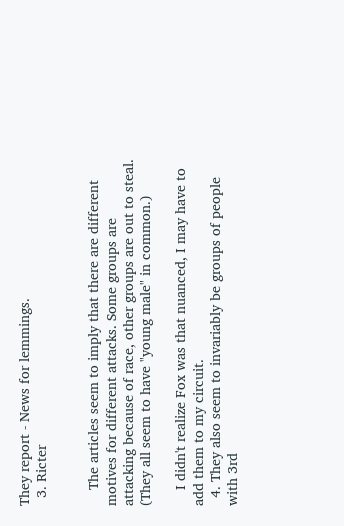They report - News for lemmings.
  3. Ricter


    The articles seem to imply that there are different motives for different attacks. Some groups are attacking because of race, other groups are out to steal. (They all seem to have "young male" in common.)

    I didn't realize Fox was that nuanced, I may have to add them to my circuit.
  4. They also seem to invariably be groups of people with 3rd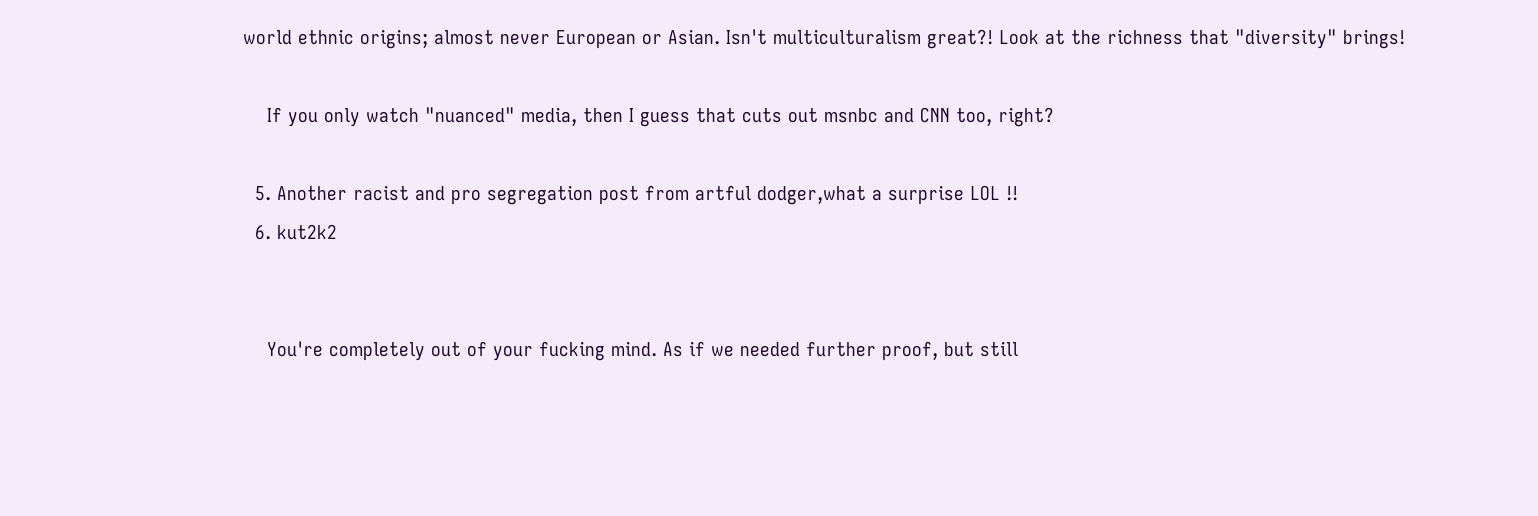world ethnic origins; almost never European or Asian. Isn't multiculturalism great?! Look at the richness that "diversity" brings!

    If you only watch "nuanced" media, then I guess that cuts out msnbc and CNN too, right?

  5. Another racist and pro segregation post from artful dodger,what a surprise LOL !!
  6. kut2k2


    You're completely out of your fucking mind. As if we needed further proof, but still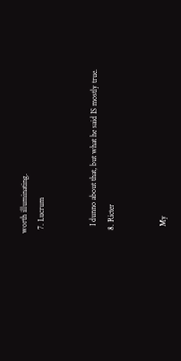worth illuminating.
  7. Lucrum


    I dunno about that, but what he said IS mostly true.
  8. Ricter


    My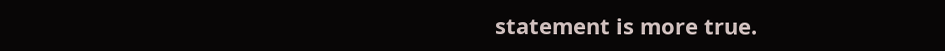statement is more true.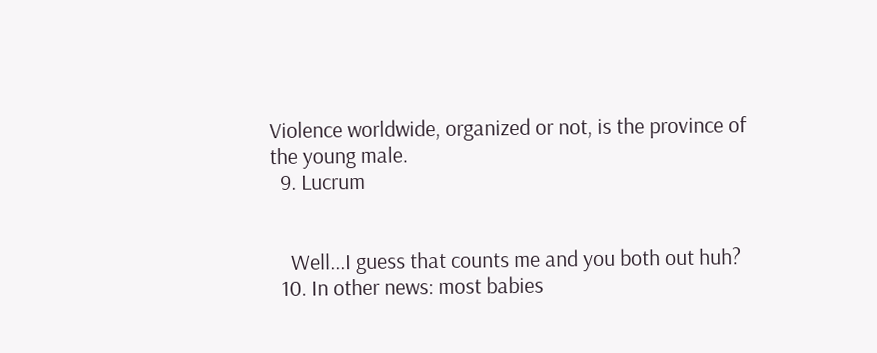Violence worldwide, organized or not, is the province of the young male.
  9. Lucrum


    Well...I guess that counts me and you both out huh?
  10. In other news: most babies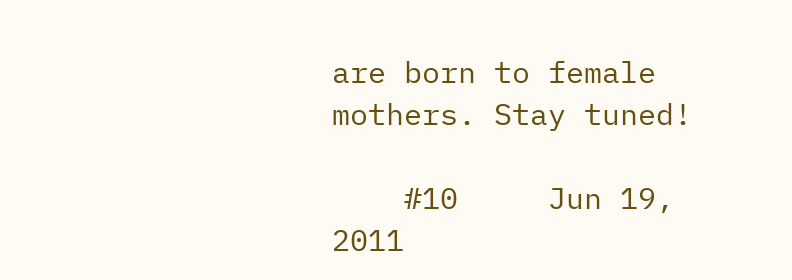are born to female mothers. Stay tuned!

    #10     Jun 19, 2011